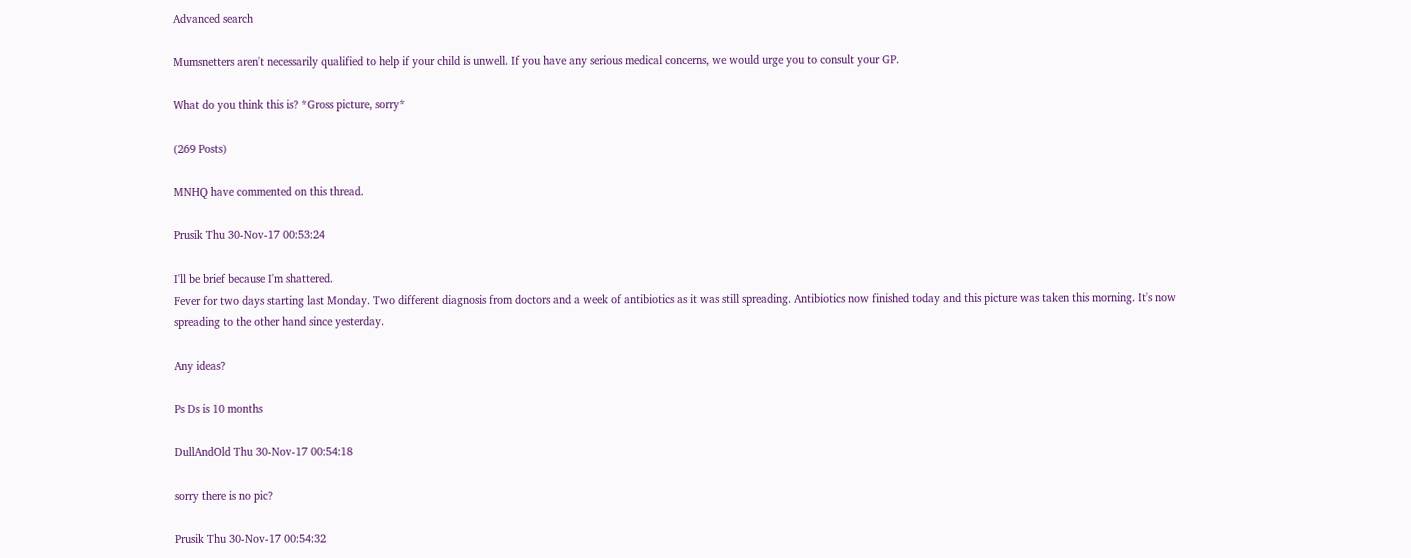Advanced search

Mumsnetters aren't necessarily qualified to help if your child is unwell. If you have any serious medical concerns, we would urge you to consult your GP.

What do you think this is? *Gross picture, sorry*

(269 Posts)

MNHQ have commented on this thread.

Prusik Thu 30-Nov-17 00:53:24

I'll be brief because I'm shattered.
Fever for two days starting last Monday. Two different diagnosis from doctors and a week of antibiotics as it was still spreading. Antibiotics now finished today and this picture was taken this morning. It's now spreading to the other hand since yesterday.

Any ideas?

Ps Ds is 10 months

DullAndOld Thu 30-Nov-17 00:54:18

sorry there is no pic?

Prusik Thu 30-Nov-17 00:54:32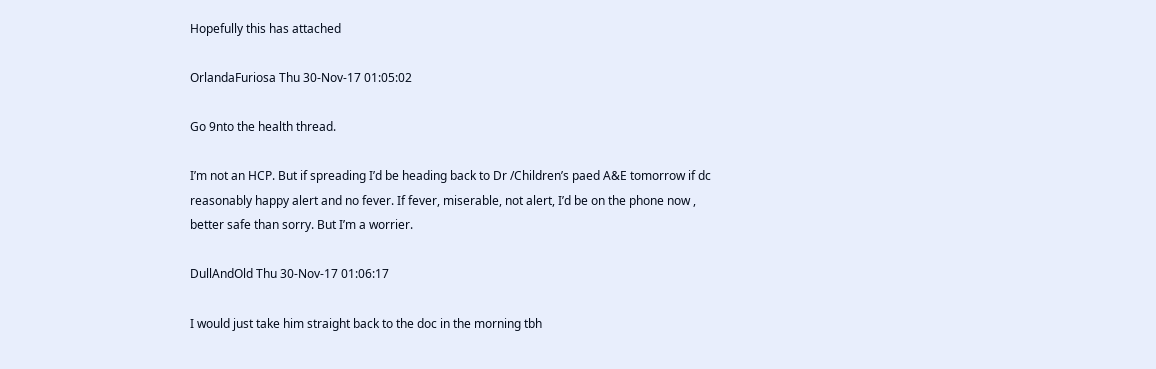Hopefully this has attached

OrlandaFuriosa Thu 30-Nov-17 01:05:02

Go 9nto the health thread.

I’m not an HCP. But if spreading I’d be heading back to Dr /Children’s paed A&E tomorrow if dc reasonably happy alert and no fever. If fever, miserable, not alert, I’d be on the phone now , better safe than sorry. But I’m a worrier.

DullAndOld Thu 30-Nov-17 01:06:17

I would just take him straight back to the doc in the morning tbh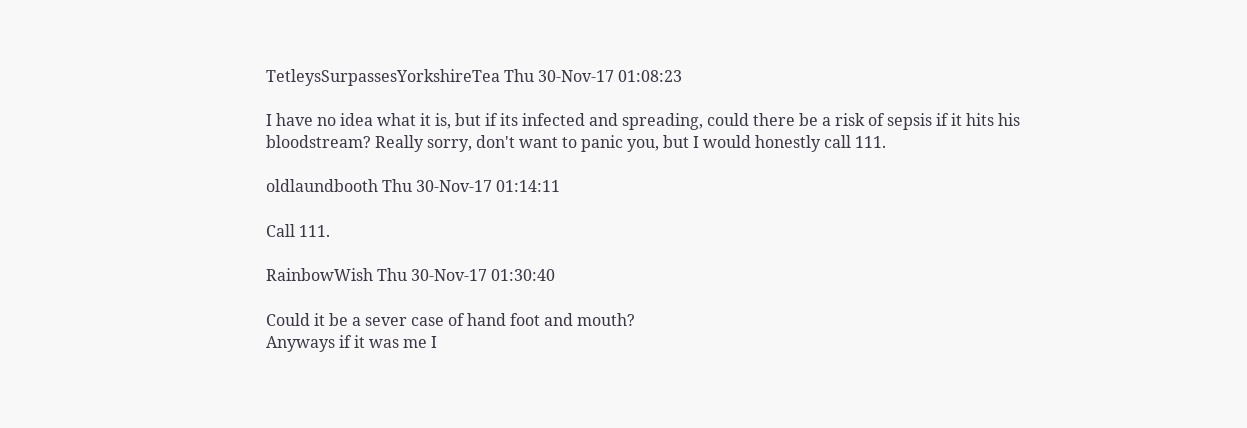TetleysSurpassesYorkshireTea Thu 30-Nov-17 01:08:23

I have no idea what it is, but if its infected and spreading, could there be a risk of sepsis if it hits his bloodstream? Really sorry, don't want to panic you, but I would honestly call 111.

oldlaundbooth Thu 30-Nov-17 01:14:11

Call 111.

RainbowWish Thu 30-Nov-17 01:30:40

Could it be a sever case of hand foot and mouth?
Anyways if it was me I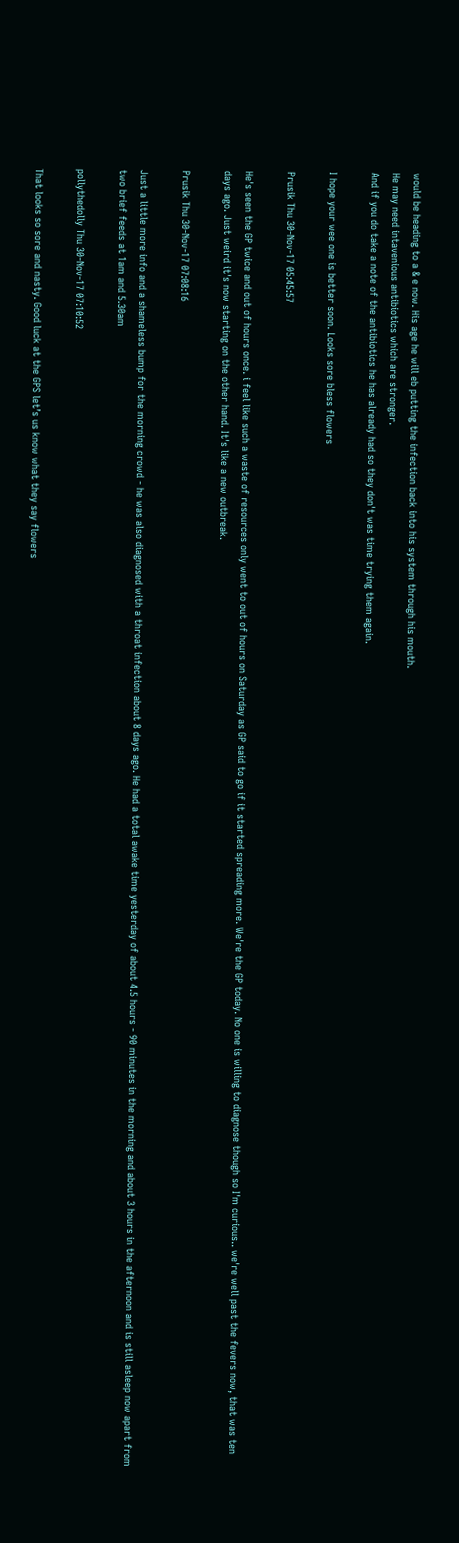would be heading to a & e now. His age he will eb putting the infection back into his system through his mouth.
He may need intavenious antibiotics which are stronger.
And if you do take a note of the antibiotics he has already had so they don't was time trying them again.

I hope your wee one is better soon. Looks sore bless flowers

Prusik Thu 30-Nov-17 05:45:57

He's seen the GP twice and out of hours once. i feel like such a waste of resources only went to out of hours on Saturday as GP said to go if it started spreading more. We're the GP today. No one is willing to diagnose though so I'm curious.. we're well past the fevers now, that was ten days ago. Just weird it's now starting on the other hand. It's like a new outbreak.

Prusik Thu 30-Nov-17 07:08:16

Just a little more info and a shameless bump for the morning crowd - he was also diagnosed with a throat infection about 8 days ago. He had a total awake time yesterday of about 4.5 hours - 90 minutes in the morning and about 3 hours in the afternoon and is still asleep now apart from two brief feeds at 1am and 5.30am

pollythedolly Thu 30-Nov-17 07:10:52

That looks so sore and nasty. Good luck at the GPS let’s us know what they say flowers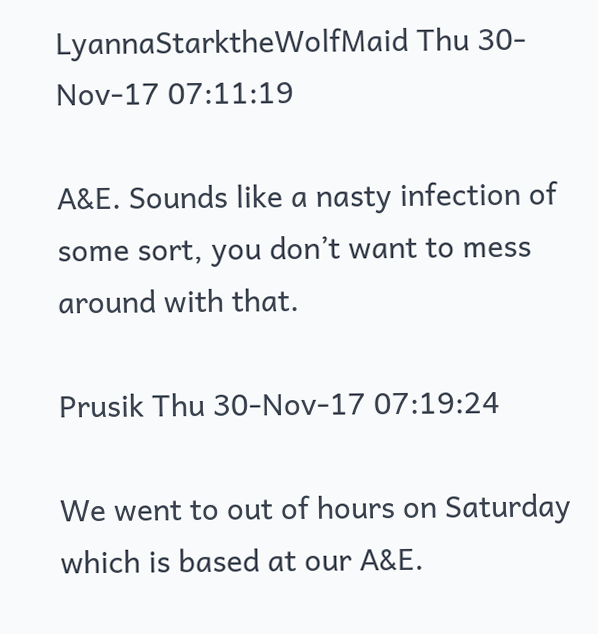LyannaStarktheWolfMaid Thu 30-Nov-17 07:11:19

A&E. Sounds like a nasty infection of some sort, you don’t want to mess around with that.

Prusik Thu 30-Nov-17 07:19:24

We went to out of hours on Saturday which is based at our A&E.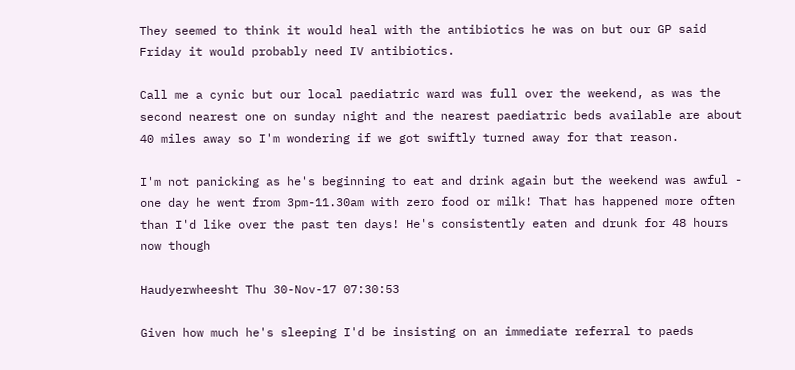They seemed to think it would heal with the antibiotics he was on but our GP said Friday it would probably need IV antibiotics.

Call me a cynic but our local paediatric ward was full over the weekend, as was the second nearest one on sunday night and the nearest paediatric beds available are about 40 miles away so I'm wondering if we got swiftly turned away for that reason.

I'm not panicking as he's beginning to eat and drink again but the weekend was awful - one day he went from 3pm-11.30am with zero food or milk! That has happened more often than I'd like over the past ten days! He's consistently eaten and drunk for 48 hours now though

Haudyerwheesht Thu 30-Nov-17 07:30:53

Given how much he's sleeping I'd be insisting on an immediate referral to paeds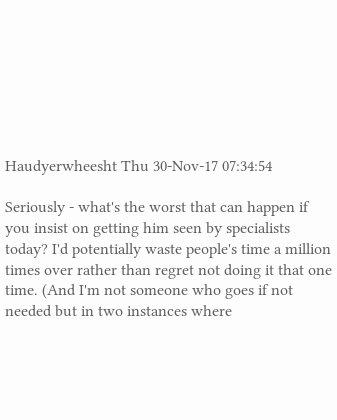Haudyerwheesht Thu 30-Nov-17 07:34:54

Seriously - what's the worst that can happen if you insist on getting him seen by specialists today? I'd potentially waste people's time a million times over rather than regret not doing it that one time. (And I'm not someone who goes if not needed but in two instances where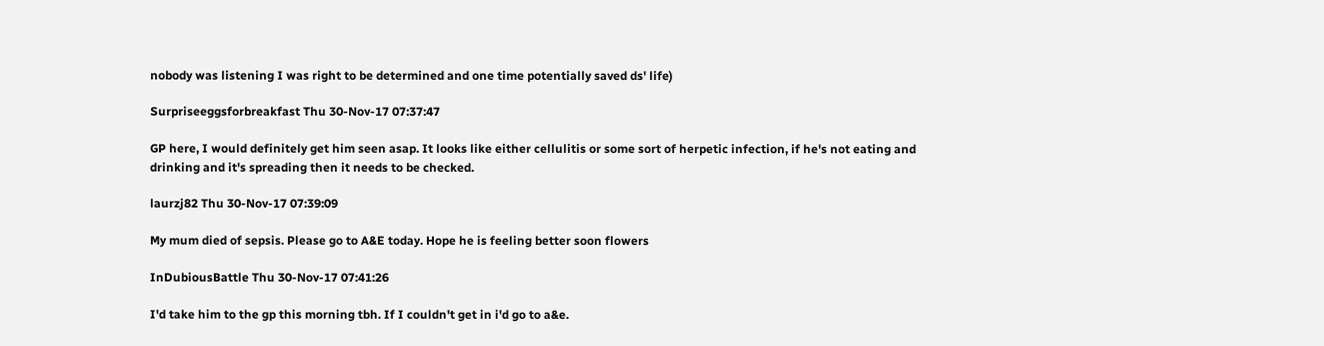nobody was listening I was right to be determined and one time potentially saved ds' life)

Surpriseeggsforbreakfast Thu 30-Nov-17 07:37:47

GP here, I would definitely get him seen asap. It looks like either cellulitis or some sort of herpetic infection, if he's not eating and drinking and it's spreading then it needs to be checked.

laurzj82 Thu 30-Nov-17 07:39:09

My mum died of sepsis. Please go to A&E today. Hope he is feeling better soon flowers

InDubiousBattle Thu 30-Nov-17 07:41:26

I'd take him to the gp this morning tbh. If I couldn't get in i'd go to a&e.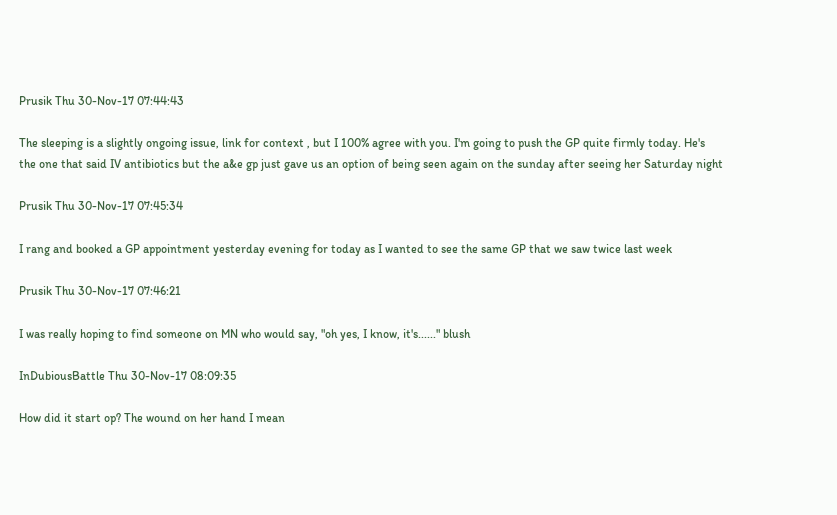Prusik Thu 30-Nov-17 07:44:43

The sleeping is a slightly ongoing issue, link for context , but I 100% agree with you. I'm going to push the GP quite firmly today. He's the one that said IV antibiotics but the a&e gp just gave us an option of being seen again on the sunday after seeing her Saturday night

Prusik Thu 30-Nov-17 07:45:34

I rang and booked a GP appointment yesterday evening for today as I wanted to see the same GP that we saw twice last week

Prusik Thu 30-Nov-17 07:46:21

I was really hoping to find someone on MN who would say, "oh yes, I know, it's......" blush

InDubiousBattle Thu 30-Nov-17 08:09:35

How did it start op? The wound on her hand I mean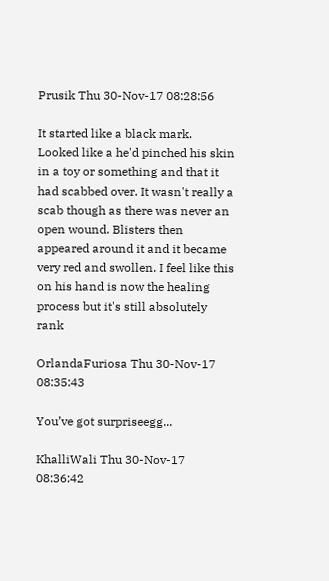Prusik Thu 30-Nov-17 08:28:56

It started like a black mark. Looked like a he'd pinched his skin in a toy or something and that it had scabbed over. It wasn't really a scab though as there was never an open wound. Blisters then appeared around it and it became very red and swollen. I feel like this on his hand is now the healing process but it's still absolutely rank

OrlandaFuriosa Thu 30-Nov-17 08:35:43

You’ve got surpriseegg...

KhalliWali Thu 30-Nov-17 08:36:42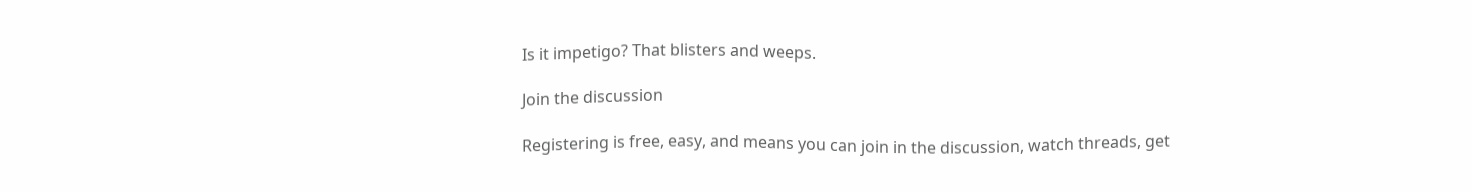Is it impetigo? That blisters and weeps.

Join the discussion

Registering is free, easy, and means you can join in the discussion, watch threads, get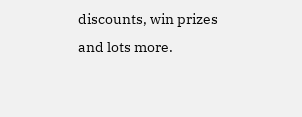discounts, win prizes and lots more.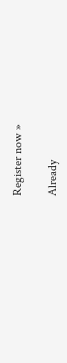Register now »

Already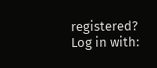registered? Log in with: